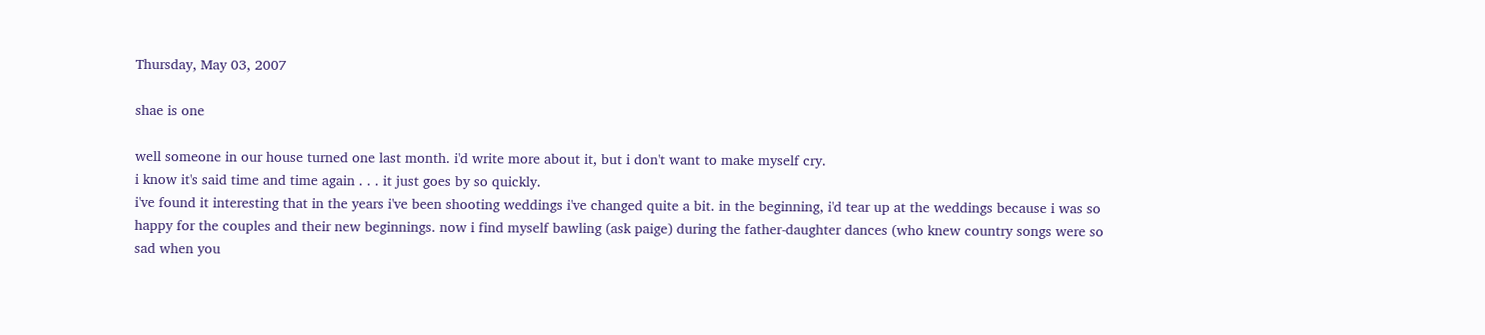Thursday, May 03, 2007

shae is one

well someone in our house turned one last month. i'd write more about it, but i don't want to make myself cry.
i know it's said time and time again . . . it just goes by so quickly.
i've found it interesting that in the years i've been shooting weddings i've changed quite a bit. in the beginning, i'd tear up at the weddings because i was so happy for the couples and their new beginnings. now i find myself bawling (ask paige) during the father-daughter dances (who knew country songs were so sad when you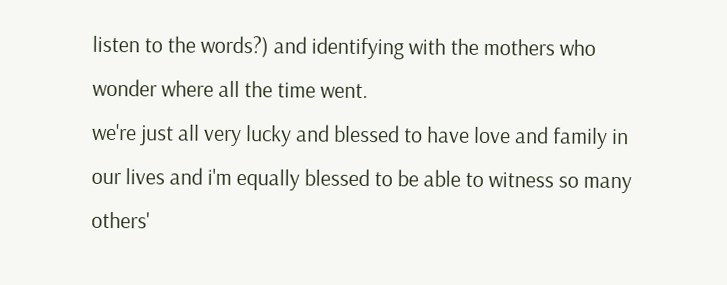listen to the words?) and identifying with the mothers who wonder where all the time went.
we're just all very lucky and blessed to have love and family in our lives and i'm equally blessed to be able to witness so many others'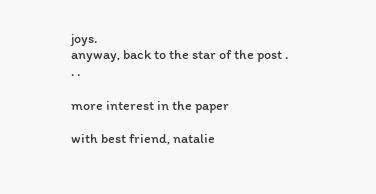joys.
anyway, back to the star of the post . . .

more interest in the paper

with best friend, natalie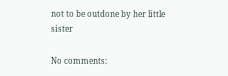not to be outdone by her little sister

No comments: